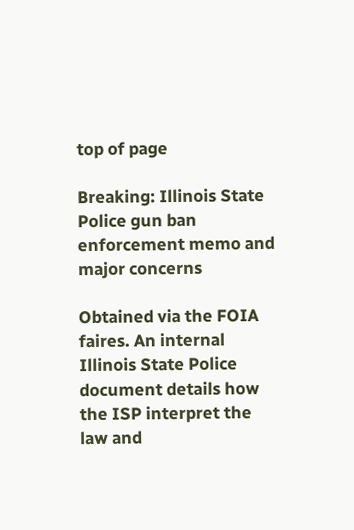top of page

Breaking: Illinois State Police gun ban enforcement memo and major concerns

Obtained via the FOIA faires. An internal Illinois State Police document details how the ISP interpret the law and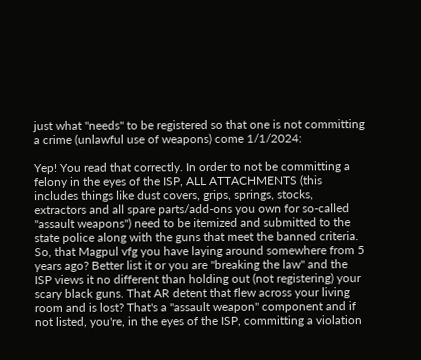just what "needs" to be registered so that one is not committing a crime (unlawful use of weapons) come 1/1/2024:

Yep! You read that correctly. In order to not be committing a felony in the eyes of the ISP, ALL ATTACHMENTS (this includes things like dust covers, grips, springs, stocks, extractors and all spare parts/add-ons you own for so-called "assault weapons") need to be itemized and submitted to the state police along with the guns that meet the banned criteria. So, that Magpul vfg you have laying around somewhere from 5 years ago? Better list it or you are "breaking the law" and the ISP views it no different than holding out (not registering) your scary black guns. That AR detent that flew across your living room and is lost? That's a "assault weapon" component and if not listed, you're, in the eyes of the ISP, committing a violation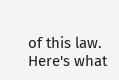of this law. Here's what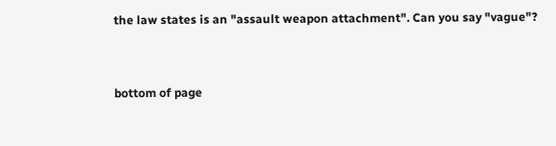the law states is an "assault weapon attachment". Can you say "vague"?


bottom of page